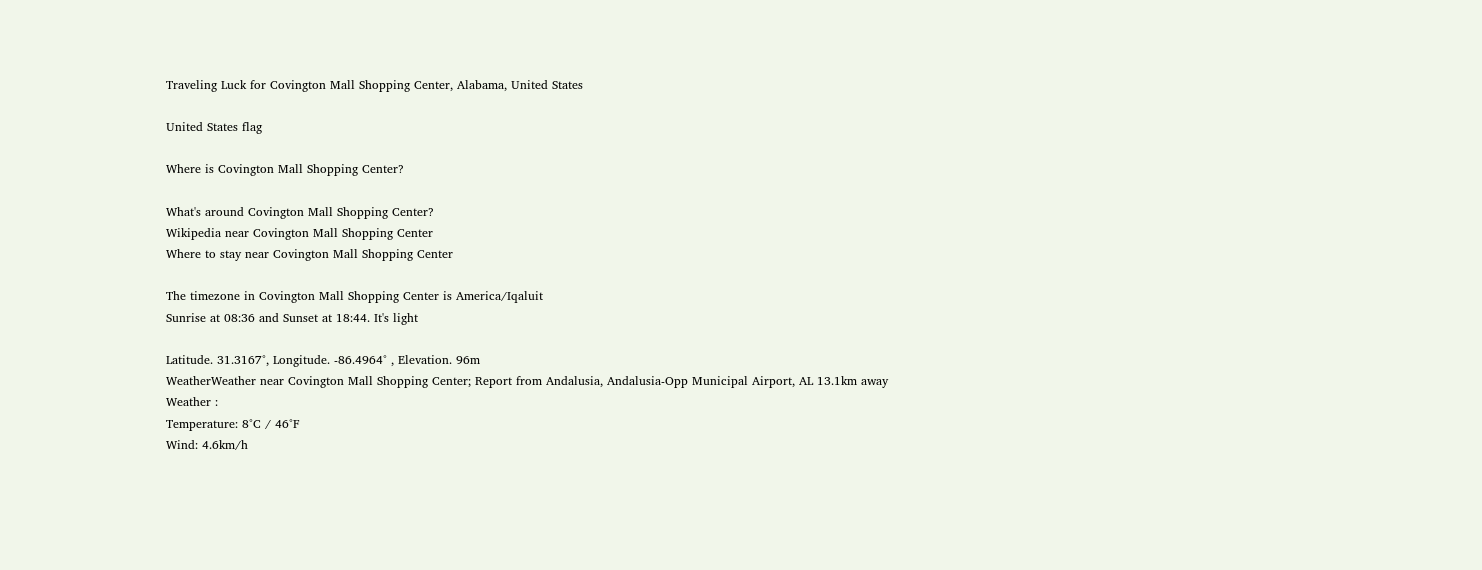Traveling Luck for Covington Mall Shopping Center, Alabama, United States

United States flag

Where is Covington Mall Shopping Center?

What's around Covington Mall Shopping Center?
Wikipedia near Covington Mall Shopping Center
Where to stay near Covington Mall Shopping Center

The timezone in Covington Mall Shopping Center is America/Iqaluit
Sunrise at 08:36 and Sunset at 18:44. It's light

Latitude. 31.3167°, Longitude. -86.4964° , Elevation. 96m
WeatherWeather near Covington Mall Shopping Center; Report from Andalusia, Andalusia-Opp Municipal Airport, AL 13.1km away
Weather :
Temperature: 8°C / 46°F
Wind: 4.6km/h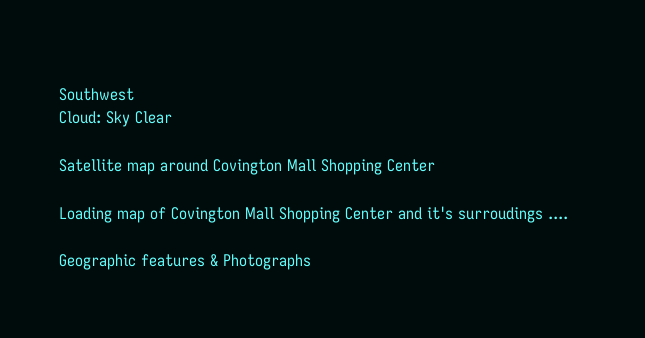Southwest
Cloud: Sky Clear

Satellite map around Covington Mall Shopping Center

Loading map of Covington Mall Shopping Center and it's surroudings ....

Geographic features & Photographs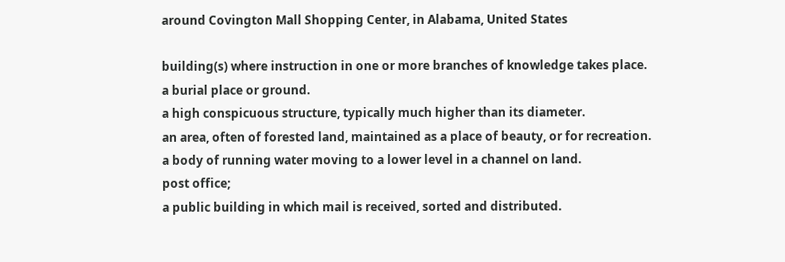around Covington Mall Shopping Center, in Alabama, United States

building(s) where instruction in one or more branches of knowledge takes place.
a burial place or ground.
a high conspicuous structure, typically much higher than its diameter.
an area, often of forested land, maintained as a place of beauty, or for recreation.
a body of running water moving to a lower level in a channel on land.
post office;
a public building in which mail is received, sorted and distributed.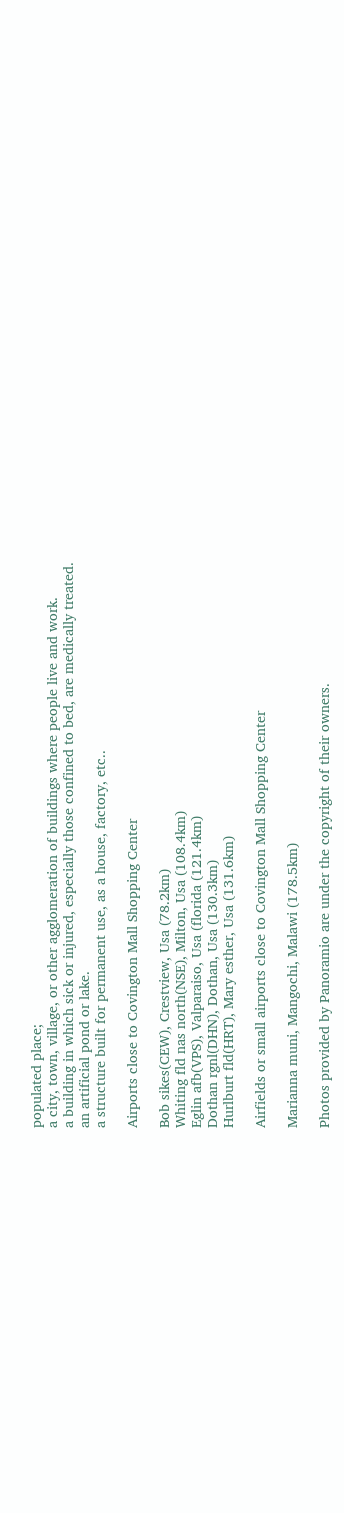populated place;
a city, town, village, or other agglomeration of buildings where people live and work.
a building in which sick or injured, especially those confined to bed, are medically treated.
an artificial pond or lake.
a structure built for permanent use, as a house, factory, etc..

Airports close to Covington Mall Shopping Center

Bob sikes(CEW), Crestview, Usa (78.2km)
Whiting fld nas north(NSE), Milton, Usa (108.4km)
Eglin afb(VPS), Valparaiso, Usa (florida (121.4km)
Dothan rgnl(DHN), Dothan, Usa (130.3km)
Hurlburt fld(HRT), Mary esther, Usa (131.6km)

Airfields or small airports close to Covington Mall Shopping Center

Marianna muni, Mangochi, Malawi (178.5km)

Photos provided by Panoramio are under the copyright of their owners.